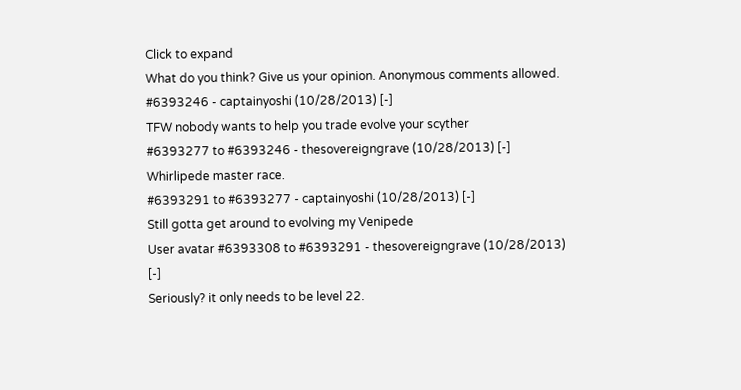Click to expand
What do you think? Give us your opinion. Anonymous comments allowed.
#6393246 - captainyoshi (10/28/2013) [-]
TFW nobody wants to help you trade evolve your scyther
#6393277 to #6393246 - thesovereigngrave (10/28/2013) [-]
Whirlipede master race.
#6393291 to #6393277 - captainyoshi (10/28/2013) [-]
Still gotta get around to evolving my Venipede
User avatar #6393308 to #6393291 - thesovereigngrave (10/28/2013) [-]
Seriously? it only needs to be level 22.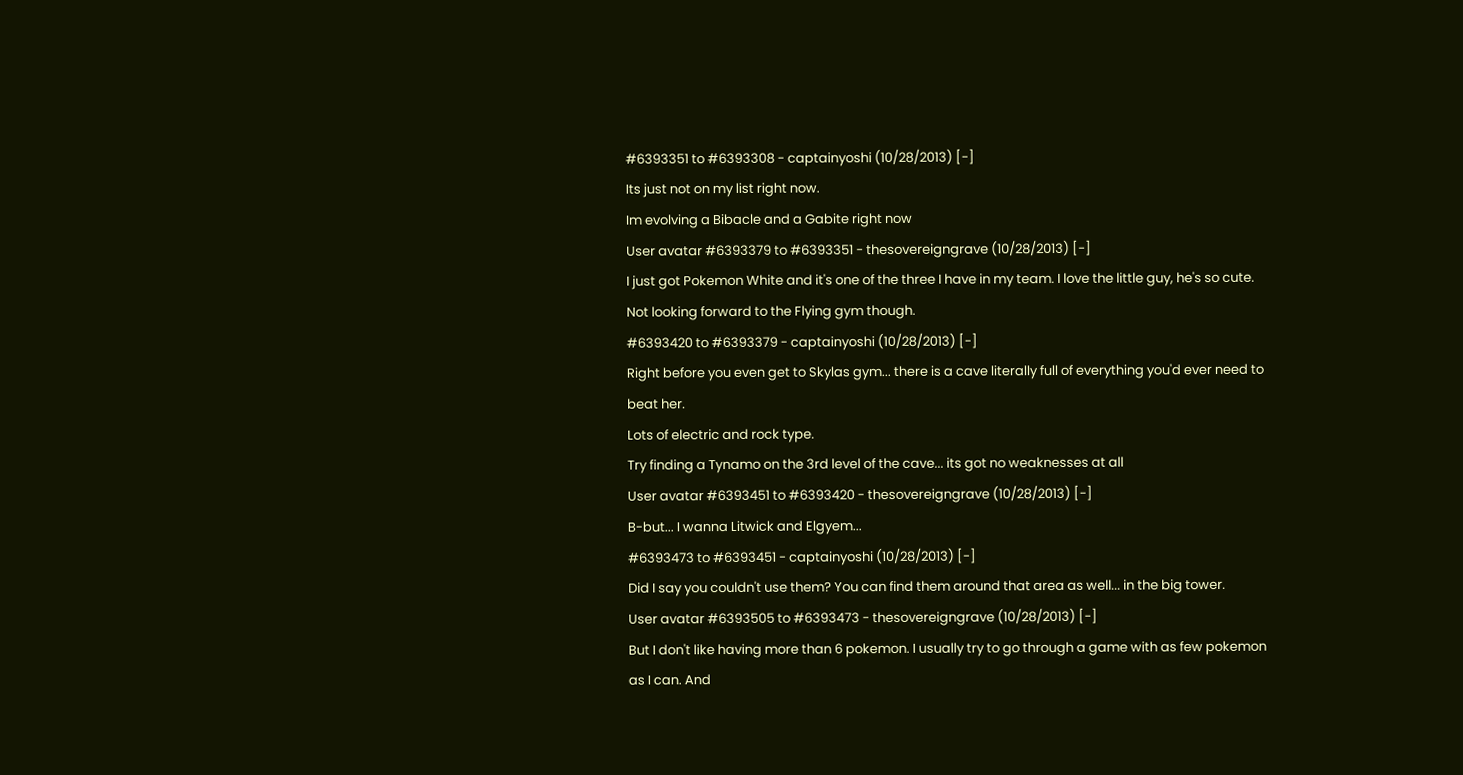#6393351 to #6393308 - captainyoshi (10/28/2013) [-]
Its just not on my list right now.
Im evolving a Bibacle and a Gabite right now
User avatar #6393379 to #6393351 - thesovereigngrave (10/28/2013) [-]
I just got Pokemon White and it's one of the three I have in my team. I love the little guy, he's so cute. Not looking forward to the Flying gym though.
#6393420 to #6393379 - captainyoshi (10/28/2013) [-]
Right before you even get to Skylas gym... there is a cave literally full of everything you'd ever need to beat her.
Lots of electric and rock type.
Try finding a Tynamo on the 3rd level of the cave... its got no weaknesses at all
User avatar #6393451 to #6393420 - thesovereigngrave (10/28/2013) [-]
B-but... I wanna Litwick and Elgyem...
#6393473 to #6393451 - captainyoshi (10/28/2013) [-]
Did I say you couldn't use them? You can find them around that area as well... in the big tower.
User avatar #6393505 to #6393473 - thesovereigngrave (10/28/2013) [-]
But I don't like having more than 6 pokemon. I usually try to go through a game with as few pokemon as I can. And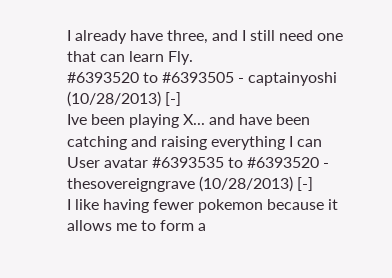I already have three, and I still need one that can learn Fly.
#6393520 to #6393505 - captainyoshi (10/28/2013) [-]
Ive been playing X... and have been catching and raising everything I can
User avatar #6393535 to #6393520 - thesovereigngrave (10/28/2013) [-]
I like having fewer pokemon because it allows me to form a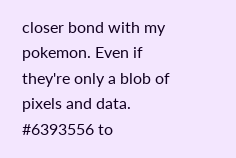closer bond with my pokemon. Even if they're only a blob of pixels and data.
#6393556 to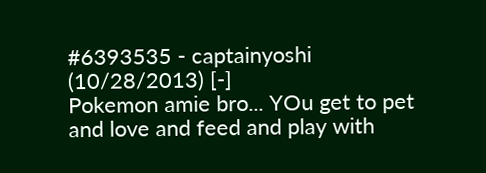#6393535 - captainyoshi (10/28/2013) [-]
Pokemon amie bro... YOu get to pet and love and feed and play with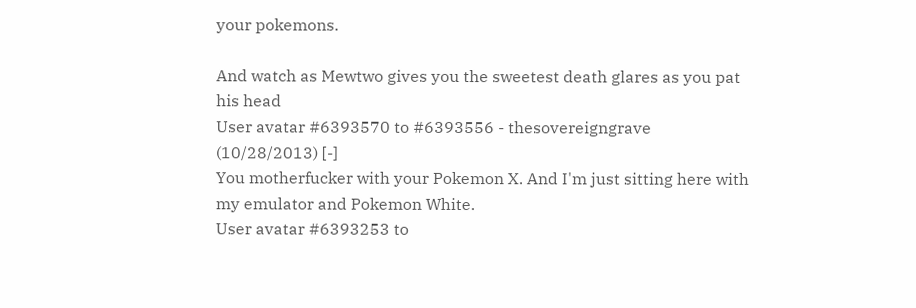your pokemons.

And watch as Mewtwo gives you the sweetest death glares as you pat his head
User avatar #6393570 to #6393556 - thesovereigngrave (10/28/2013) [-]
You motherfucker with your Pokemon X. And I'm just sitting here with my emulator and Pokemon White.
User avatar #6393253 to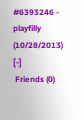#6393246 - playfilly (10/28/2013) [-]
 Friends (0)